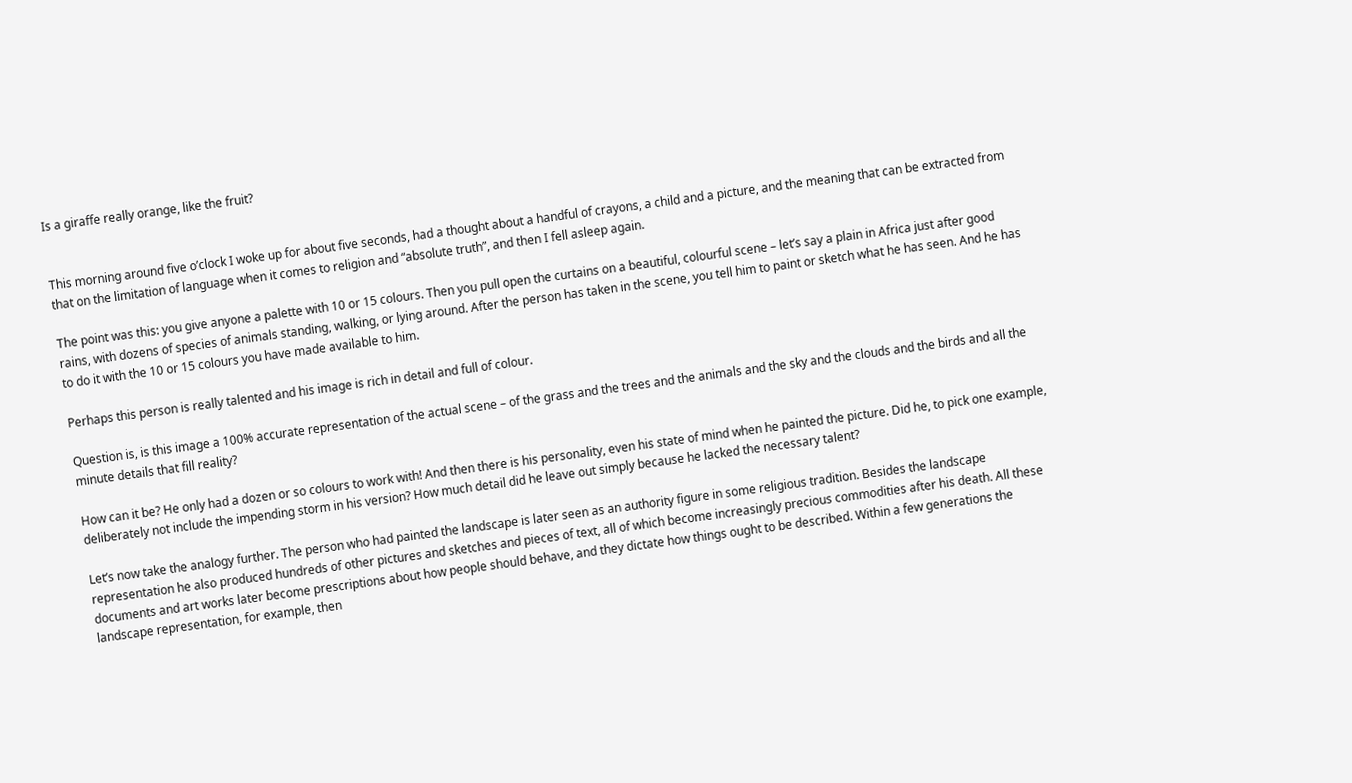Is a giraffe really orange, like the fruit?


This morning around five o’clock I woke up for about five seconds, had a thought about a handful of crayons, a child and a picture, and the meaning that can be extracted from that on the limitation of language when it comes to religion and “absolute truth”, and then I fell asleep again.

The point was this: you give anyone a palette with 10 or 15 colours. Then you pull open the curtains on a beautiful, colourful scene – let’s say a plain in Africa just after good rains, with dozens of species of animals standing, walking, or lying around. After the person has taken in the scene, you tell him to paint or sketch what he has seen. And he has to do it with the 10 or 15 colours you have made available to him.

Perhaps this person is really talented and his image is rich in detail and full of colour.

Question is, is this image a 100% accurate representation of the actual scene – of the grass and the trees and the animals and the sky and the clouds and the birds and all the minute details that fill reality?

How can it be? He only had a dozen or so colours to work with! And then there is his personality, even his state of mind when he painted the picture. Did he, to pick one example, deliberately not include the impending storm in his version? How much detail did he leave out simply because he lacked the necessary talent?

Let’s now take the analogy further. The person who had painted the landscape is later seen as an authority figure in some religious tradition. Besides the landscape representation he also produced hundreds of other pictures and sketches and pieces of text, all of which become increasingly precious commodities after his death. All these documents and art works later become prescriptions about how people should behave, and they dictate how things ought to be described. Within a few generations the landscape representation, for example, then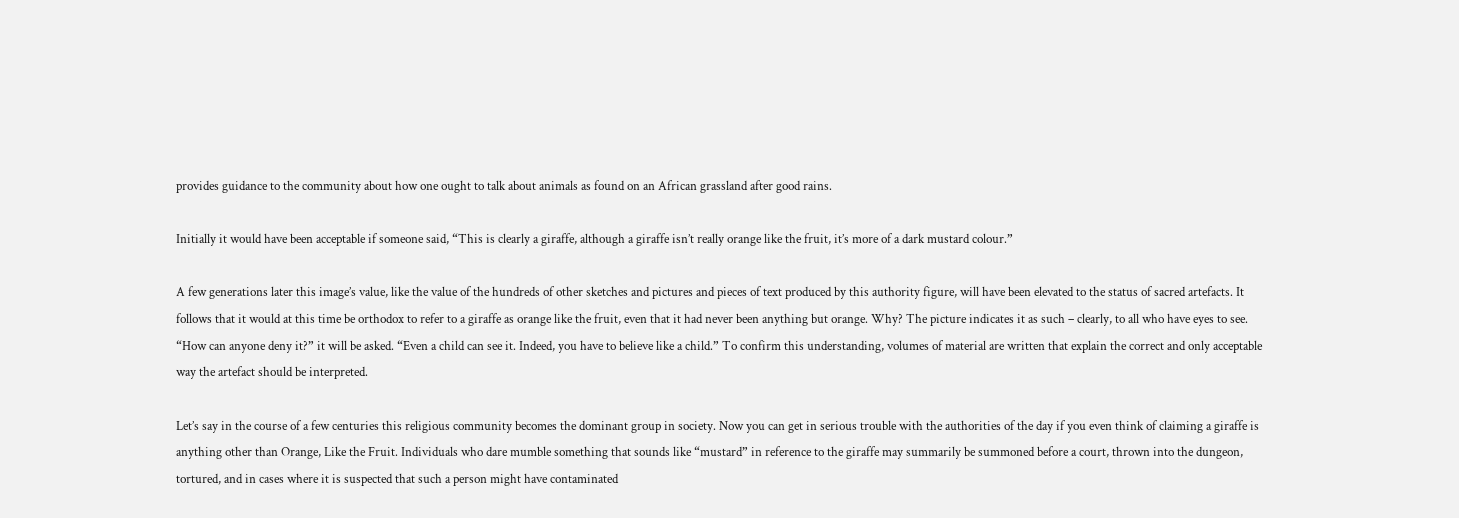provides guidance to the community about how one ought to talk about animals as found on an African grassland after good rains.

Initially it would have been acceptable if someone said, “This is clearly a giraffe, although a giraffe isn’t really orange like the fruit, it’s more of a dark mustard colour.”

A few generations later this image’s value, like the value of the hundreds of other sketches and pictures and pieces of text produced by this authority figure, will have been elevated to the status of sacred artefacts. It follows that it would at this time be orthodox to refer to a giraffe as orange like the fruit, even that it had never been anything but orange. Why? The picture indicates it as such – clearly, to all who have eyes to see. “How can anyone deny it?” it will be asked. “Even a child can see it. Indeed, you have to believe like a child.” To confirm this understanding, volumes of material are written that explain the correct and only acceptable way the artefact should be interpreted.

Let’s say in the course of a few centuries this religious community becomes the dominant group in society. Now you can get in serious trouble with the authorities of the day if you even think of claiming a giraffe is anything other than Orange, Like the Fruit. Individuals who dare mumble something that sounds like “mustard” in reference to the giraffe may summarily be summoned before a court, thrown into the dungeon, tortured, and in cases where it is suspected that such a person might have contaminated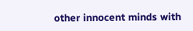other innocent minds with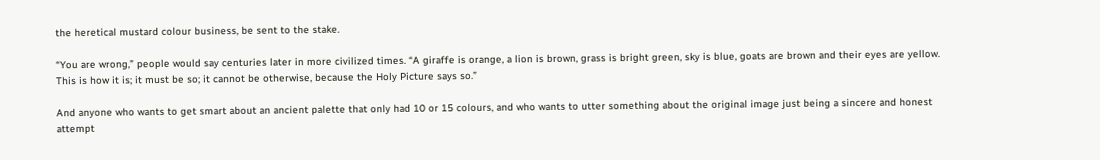the heretical mustard colour business, be sent to the stake.

“You are wrong,” people would say centuries later in more civilized times. “A giraffe is orange, a lion is brown, grass is bright green, sky is blue, goats are brown and their eyes are yellow. This is how it is; it must be so; it cannot be otherwise, because the Holy Picture says so.”

And anyone who wants to get smart about an ancient palette that only had 10 or 15 colours, and who wants to utter something about the original image just being a sincere and honest attempt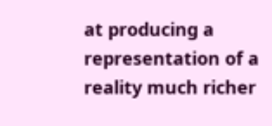at producing a representation of a reality much richer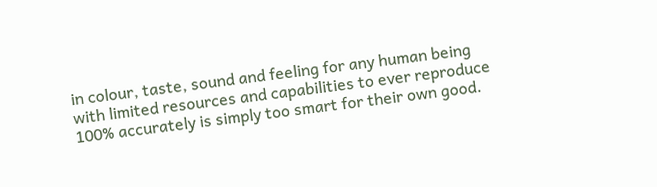in colour, taste, sound and feeling for any human being with limited resources and capabilities to ever reproduce 100% accurately is simply too smart for their own good.